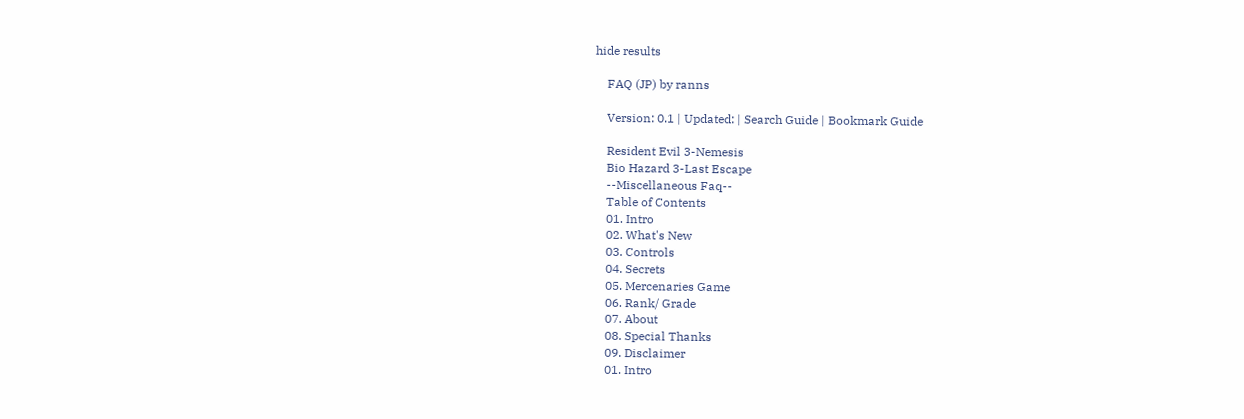hide results

    FAQ (JP) by ranns

    Version: 0.1 | Updated: | Search Guide | Bookmark Guide

    Resident Evil 3-Nemesis
    Bio Hazard 3-Last Escape
    --Miscellaneous Faq--
    Table of Contents
    01. Intro
    02. What's New
    03. Controls
    04. Secrets
    05. Mercenaries Game
    06. Rank/ Grade
    07. About
    08. Special Thanks
    09. Disclaimer
    01. Intro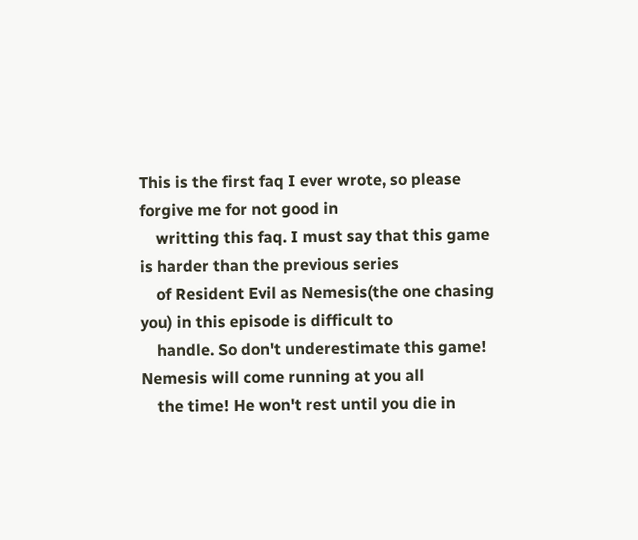This is the first faq I ever wrote, so please forgive me for not good in
    writting this faq. I must say that this game is harder than the previous series
    of Resident Evil as Nemesis(the one chasing you) in this episode is difficult to
    handle. So don't underestimate this game! Nemesis will come running at you all
    the time! He won't rest until you die in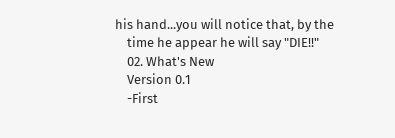his hand...you will notice that, by the
    time he appear he will say "DIE!!"
    02. What's New
    Version 0.1
    -First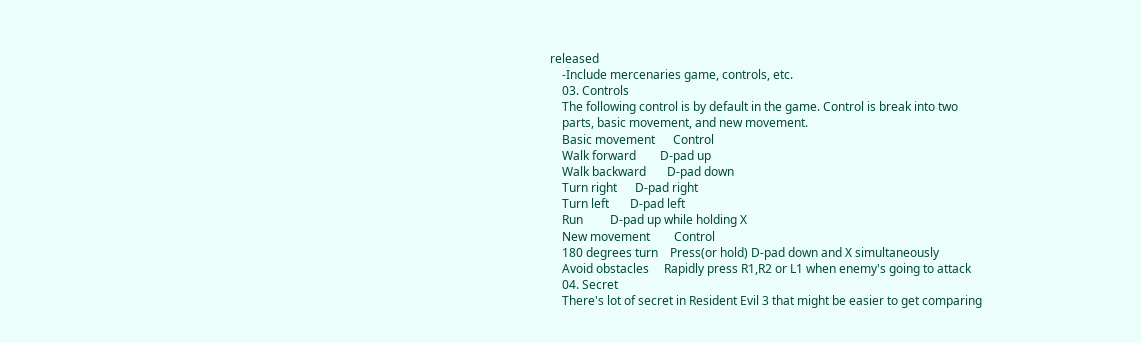released
    -Include mercenaries game, controls, etc.
    03. Controls
    The following control is by default in the game. Control is break into two
    parts, basic movement, and new movement.
    Basic movement      Control
    Walk forward        D-pad up
    Walk backward       D-pad down
    Turn right      D-pad right
    Turn left       D-pad left
    Run         D-pad up while holding X
    New movement        Control
    180 degrees turn    Press(or hold) D-pad down and X simultaneously
    Avoid obstacles     Rapidly press R1,R2 or L1 when enemy's going to attack
    04. Secret
    There's lot of secret in Resident Evil 3 that might be easier to get comparing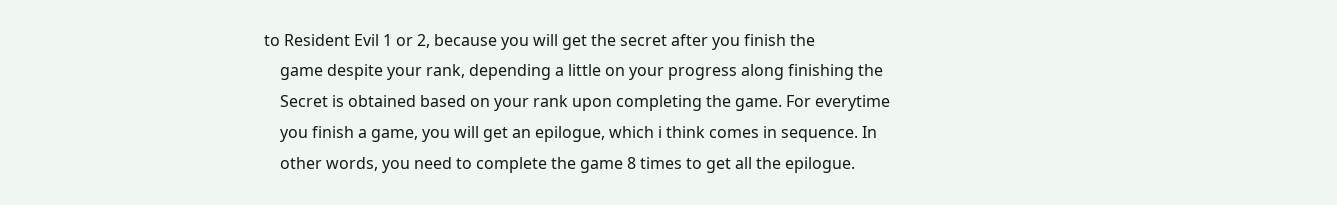to Resident Evil 1 or 2, because you will get the secret after you finish the
    game despite your rank, depending a little on your progress along finishing the
    Secret is obtained based on your rank upon completing the game. For everytime
    you finish a game, you will get an epilogue, which i think comes in sequence. In
    other words, you need to complete the game 8 times to get all the epilogue.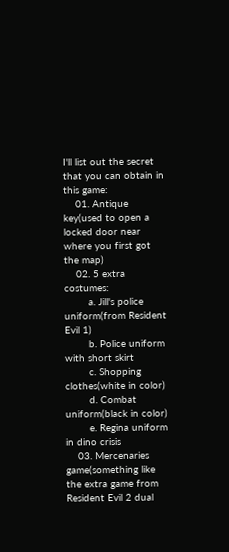I'll list out the secret that you can obtain in this game:
    01. Antique key(used to open a locked door near where you first got the map)
    02. 5 extra costumes:
        a. Jill's police uniform(from Resident Evil 1)
        b. Police uniform with short skirt
        c. Shopping clothes(white in color)
        d. Combat uniform(black in color)
        e. Regina uniform in dino crisis
    03. Mercenaries game(something like the extra game from Resident Evil 2 dual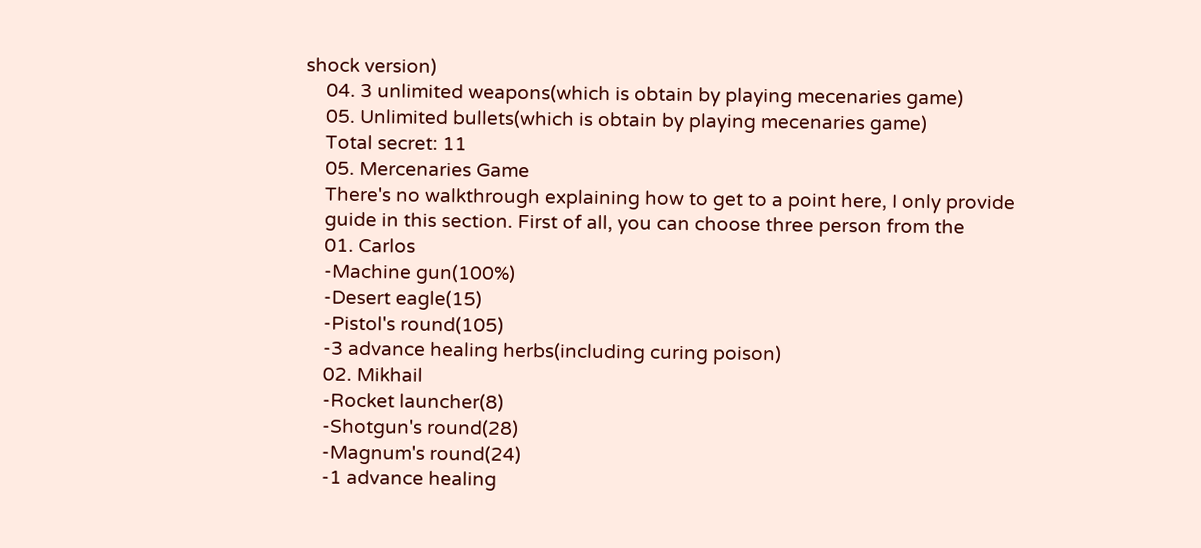shock version)
    04. 3 unlimited weapons(which is obtain by playing mecenaries game)
    05. Unlimited bullets(which is obtain by playing mecenaries game)
    Total secret: 11
    05. Mercenaries Game
    There's no walkthrough explaining how to get to a point here, I only provide
    guide in this section. First of all, you can choose three person from the
    01. Carlos
    -Machine gun(100%)
    -Desert eagle(15)
    -Pistol's round(105)
    -3 advance healing herbs(including curing poison)
    02. Mikhail
    -Rocket launcher(8)
    -Shotgun's round(28)
    -Magnum's round(24)
    -1 advance healing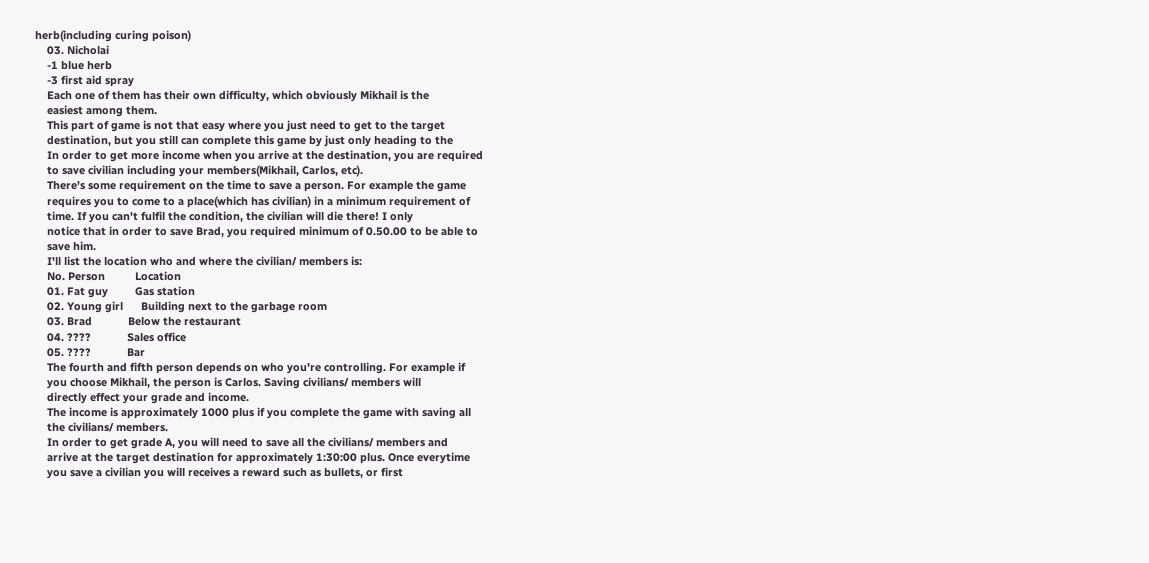herb(including curing poison)
    03. Nicholai
    -1 blue herb
    -3 first aid spray
    Each one of them has their own difficulty, which obviously Mikhail is the
    easiest among them.
    This part of game is not that easy where you just need to get to the target
    destination, but you still can complete this game by just only heading to the
    In order to get more income when you arrive at the destination, you are required
    to save civilian including your members(Mikhail, Carlos, etc).
    There's some requirement on the time to save a person. For example the game
    requires you to come to a place(which has civilian) in a minimum requirement of
    time. If you can't fulfil the condition, the civilian will die there! I only
    notice that in order to save Brad, you required minimum of 0.50.00 to be able to
    save him.
    I'll list the location who and where the civilian/ members is:
    No. Person          Location
    01. Fat guy         Gas station
    02. Young girl      Building next to the garbage room
    03. Brad            Below the restaurant
    04. ????            Sales office
    05. ????            Bar
    The fourth and fifth person depends on who you're controlling. For example if
    you choose Mikhail, the person is Carlos. Saving civilians/ members will
    directly effect your grade and income.
    The income is approximately 1000 plus if you complete the game with saving all
    the civilians/ members.
    In order to get grade A, you will need to save all the civilians/ members and
    arrive at the target destination for approximately 1:30:00 plus. Once everytime
    you save a civilian you will receives a reward such as bullets, or first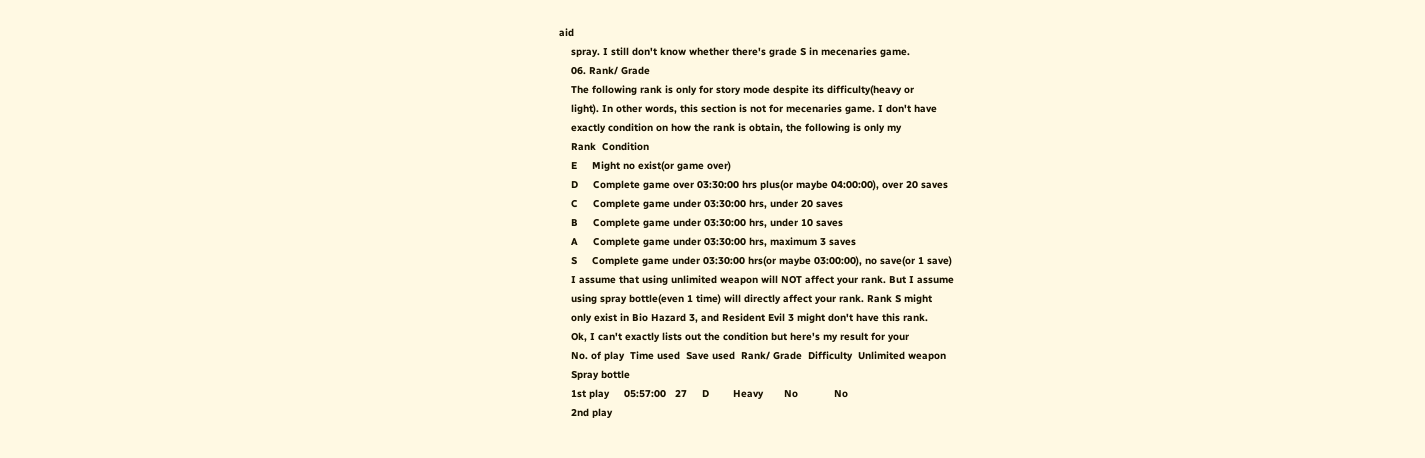aid
    spray. I still don't know whether there's grade S in mecenaries game.
    06. Rank/ Grade
    The following rank is only for story mode despite its difficulty(heavy or
    light). In other words, this section is not for mecenaries game. I don't have
    exactly condition on how the rank is obtain, the following is only my
    Rank  Condition
    E     Might no exist(or game over)
    D     Complete game over 03:30:00 hrs plus(or maybe 04:00:00), over 20 saves
    C     Complete game under 03:30:00 hrs, under 20 saves
    B     Complete game under 03:30:00 hrs, under 10 saves
    A     Complete game under 03:30:00 hrs, maximum 3 saves
    S     Complete game under 03:30:00 hrs(or maybe 03:00:00), no save(or 1 save)
    I assume that using unlimited weapon will NOT affect your rank. But I assume
    using spray bottle(even 1 time) will directly affect your rank. Rank S might
    only exist in Bio Hazard 3, and Resident Evil 3 might don't have this rank.
    Ok, I can't exactly lists out the condition but here's my result for your
    No. of play  Time used  Save used  Rank/ Grade  Difficulty  Unlimited weapon
    Spray bottle
    1st play     05:57:00   27     D        Heavy       No            No
    2nd play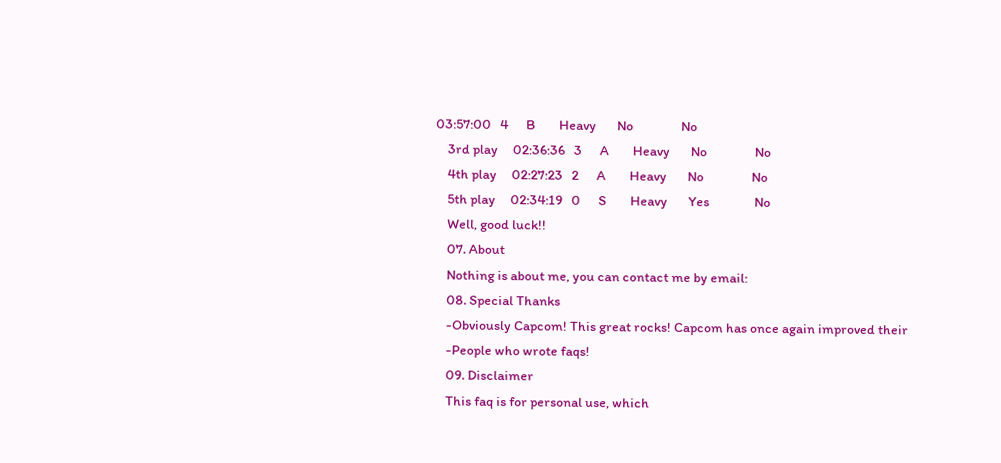03:57:00   4      B        Heavy       No                No
    3rd play     02:36:36   3      A        Heavy       No                No
    4th play     02:27:23   2      A        Heavy       No                No
    5th play     02:34:19   0      S        Heavy       Yes               No
    Well, good luck!!
    07. About
    Nothing is about me, you can contact me by email:
    08. Special Thanks
    -Obviously Capcom! This great rocks! Capcom has once again improved their
    -People who wrote faqs!
    09. Disclaimer
    This faq is for personal use, which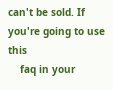can't be sold. If you're going to use this
    faq in your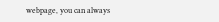webpage, you can always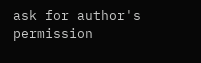ask for author's permission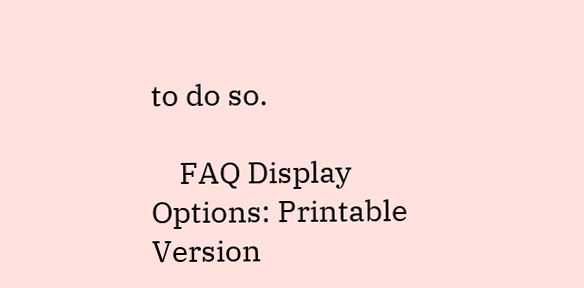to do so.

    FAQ Display Options: Printable Version